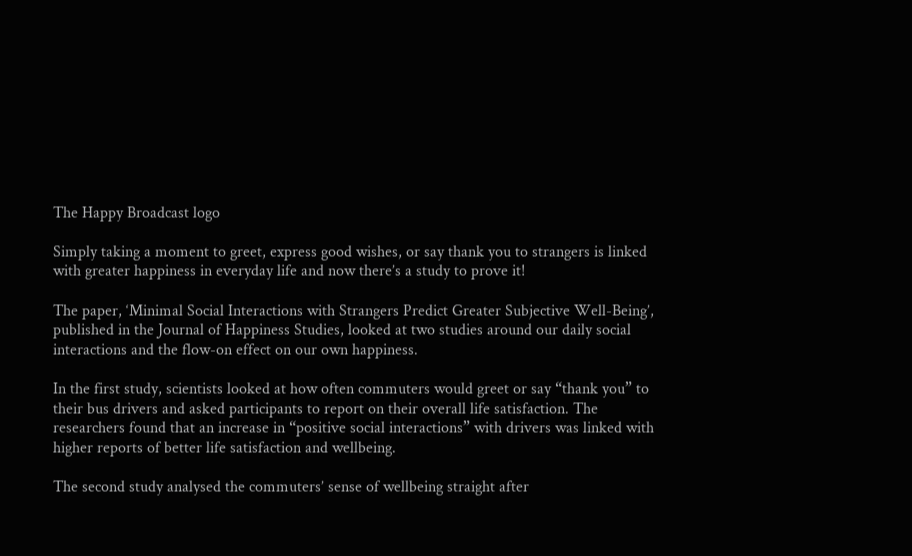The Happy Broadcast logo

Simply taking a moment to greet, express good wishes, or say thank you to strangers is linked with greater happiness in everyday life and now there’s a study to prove it!

The paper, ‘Minimal Social Interactions with Strangers Predict Greater Subjective Well-Being’, published in the Journal of Happiness Studies, looked at two studies around our daily social interactions and the flow-on effect on our own happiness.

In the first study, scientists looked at how often commuters would greet or say “thank you” to their bus drivers and asked participants to report on their overall life satisfaction. The researchers found that an increase in “positive social interactions” with drivers was linked with higher reports of better life satisfaction and wellbeing.

The second study analysed the commuters’ sense of wellbeing straight after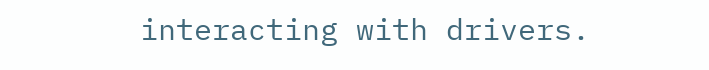interacting with drivers.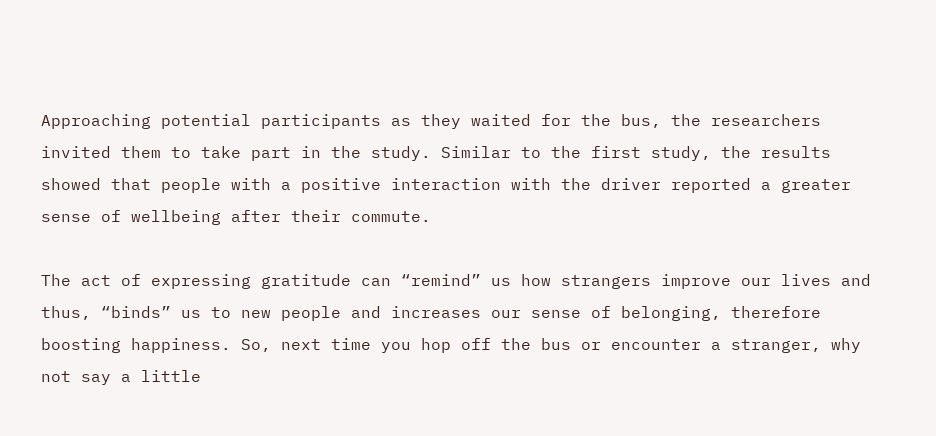Approaching potential participants as they waited for the bus, the researchers invited them to take part in the study. Similar to the first study, the results showed that people with a positive interaction with the driver reported a greater sense of wellbeing after their commute.

The act of expressing gratitude can “remind” us how strangers improve our lives and thus, “binds” us to new people and increases our sense of belonging, therefore boosting happiness. So, next time you hop off the bus or encounter a stranger, why not say a little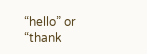“hello” or “thank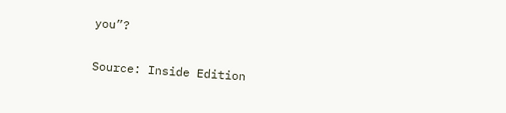you”?

Source: Inside Edition